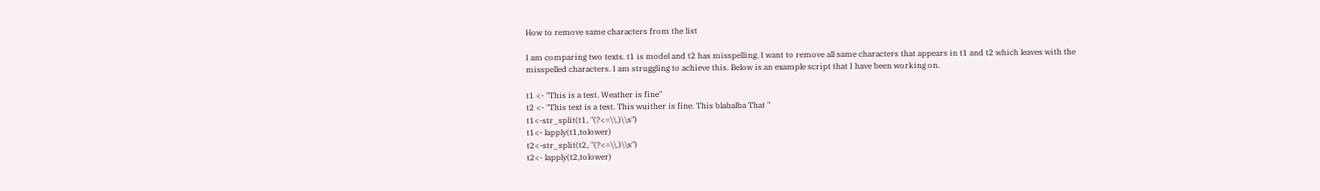How to remove same characters from the list

I am comparing two texts. t1 is model and t2 has misspelling. I want to remove all same characters that appears in t1 and t2 which leaves with the misspelled characters. I am struggling to achieve this. Below is an example script that I have been working on.

t1 <- "This is a test. Weather is fine"
t2 <- "This text is a test. This wuither is fine. This blabalba That "
t1<-str_split(t1, "(?<=\\.)\\s")
t1<- lapply(t1,tolower)
t2<-str_split(t2, "(?<=\\.)\\s")
t2<- lapply(t2,tolower)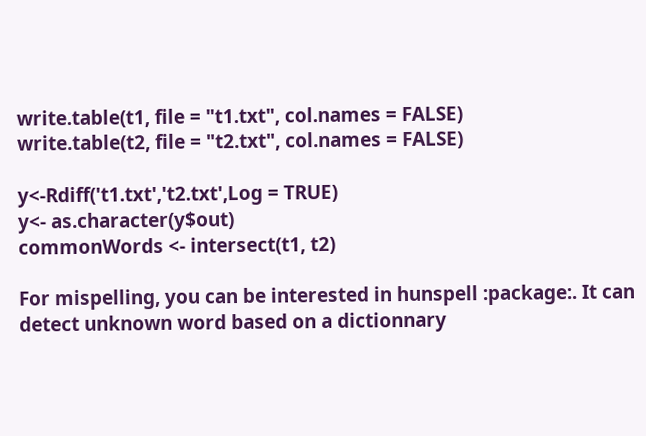write.table(t1, file = "t1.txt", col.names = FALSE)
write.table(t2, file = "t2.txt", col.names = FALSE)

y<-Rdiff('t1.txt','t2.txt',Log = TRUE)
y<- as.character(y$out)
commonWords <- intersect(t1, t2)

For mispelling, you can be interested in hunspell :package:. It can detect unknown word based on a dictionnary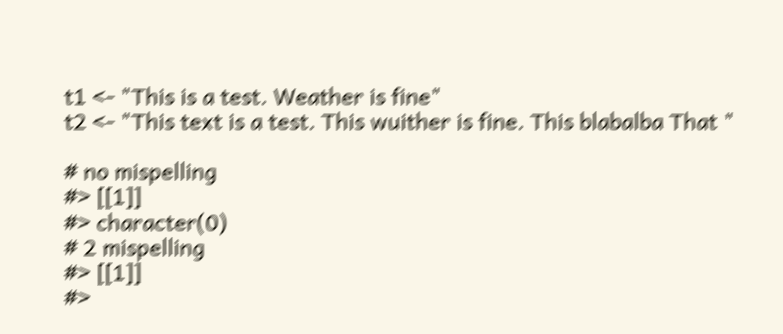t1 <- "This is a test. Weather is fine"
t2 <- "This text is a test. This wuither is fine. This blabalba That "

# no mispelling
#> [[1]]
#> character(0)
# 2 mispelling
#> [[1]]
#>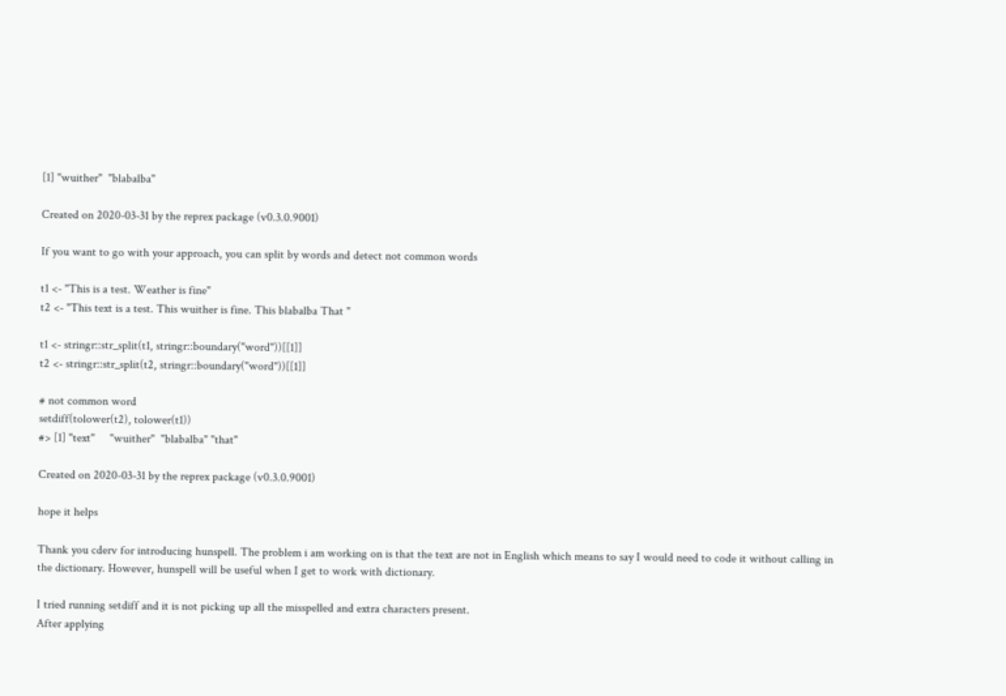[1] "wuither"  "blabalba"

Created on 2020-03-31 by the reprex package (v0.3.0.9001)

If you want to go with your approach, you can split by words and detect not common words

t1 <- "This is a test. Weather is fine"
t2 <- "This text is a test. This wuither is fine. This blabalba That "

t1 <- stringr::str_split(t1, stringr::boundary("word"))[[1]]
t2 <- stringr::str_split(t2, stringr::boundary("word"))[[1]]

# not common word
setdiff(tolower(t2), tolower(t1))
#> [1] "text"     "wuither"  "blabalba" "that"

Created on 2020-03-31 by the reprex package (v0.3.0.9001)

hope it helps

Thank you cderv for introducing hunspell. The problem i am working on is that the text are not in English which means to say I would need to code it without calling in the dictionary. However, hunspell will be useful when I get to work with dictionary.

I tried running setdiff and it is not picking up all the misspelled and extra characters present.
After applying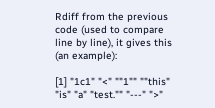Rdiff from the previous code (used to compare line by line), it gives this (an example):

[1] "1c1" "<" ""1"" ""this" "is" "a" "test."" "---" ">"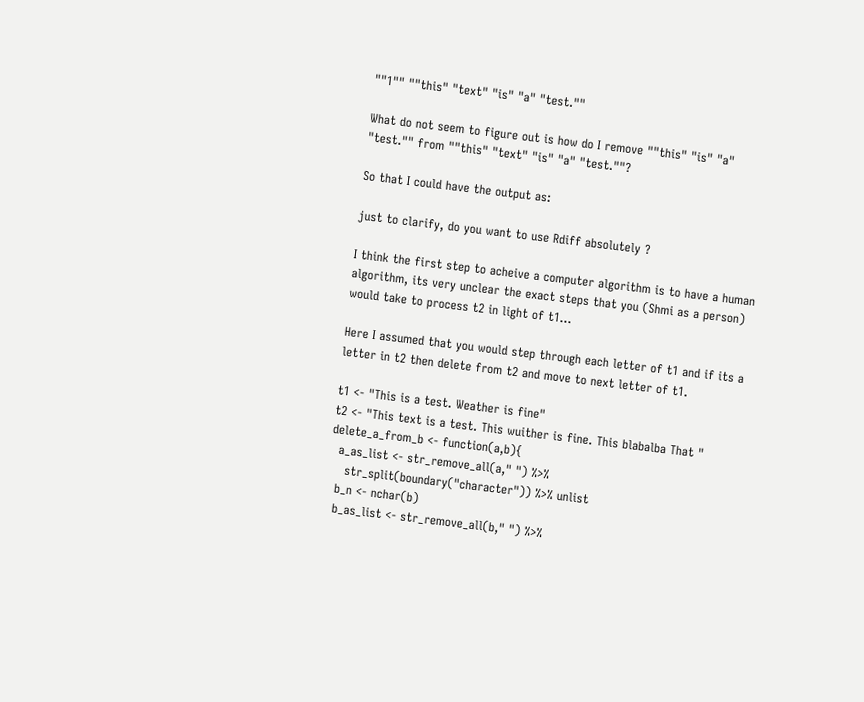""1"" ""this" "text" "is" "a" "test.""

What do not seem to figure out is how do I remove ""this" "is" "a" "test."" from ""this" "text" "is" "a" "test.""?

So that I could have the output as:

just to clarify, do you want to use Rdiff absolutely ?

I think the first step to acheive a computer algorithm is to have a human algorithm, its very unclear the exact steps that you (Shmi as a person) would take to process t2 in light of t1...

Here I assumed that you would step through each letter of t1 and if its a letter in t2 then delete from t2 and move to next letter of t1.

t1 <- "This is a test. Weather is fine"
t2 <- "This text is a test. This wuither is fine. This blabalba That "
delete_a_from_b <- function(a,b){
  a_as_list <- str_remove_all(a," ") %>%
    str_split(boundary("character")) %>% unlist
  b_n <- nchar(b)
  b_as_list <- str_remove_all(b," ") %>%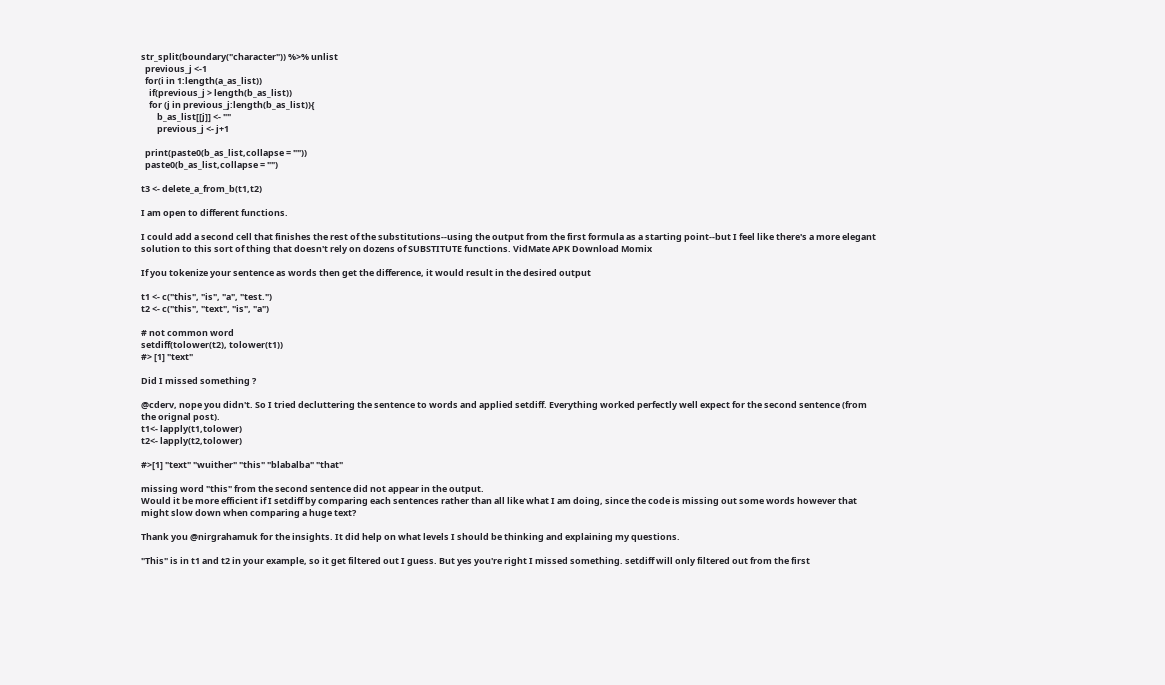str_split(boundary("character")) %>% unlist
  previous_j <-1
  for(i in 1:length(a_as_list))
    if(previous_j > length(b_as_list))
    for (j in previous_j:length(b_as_list)){
        b_as_list[[j]] <- ""
        previous_j <- j+1

  print(paste0(b_as_list,collapse = ""))
  paste0(b_as_list,collapse = "")

t3 <- delete_a_from_b(t1,t2)

I am open to different functions.

I could add a second cell that finishes the rest of the substitutions--using the output from the first formula as a starting point--but I feel like there's a more elegant solution to this sort of thing that doesn't rely on dozens of SUBSTITUTE functions. VidMate APK Download Momix

If you tokenize your sentence as words then get the difference, it would result in the desired output

t1 <- c("this", "is", "a", "test.")
t2 <- c("this", "text", "is", "a")

# not common word
setdiff(tolower(t2), tolower(t1))
#> [1] "text"

Did I missed something ?

@cderv, nope you didn't. So I tried decluttering the sentence to words and applied setdiff. Everything worked perfectly well expect for the second sentence (from the orignal post).
t1<- lapply(t1,tolower)
t2<- lapply(t2,tolower)

#>[1] "text" "wuither" "this" "blabalba" "that"

missing word "this" from the second sentence did not appear in the output.
Would it be more efficient if I setdiff by comparing each sentences rather than all like what I am doing, since the code is missing out some words however that might slow down when comparing a huge text?

Thank you @nirgrahamuk for the insights. It did help on what levels I should be thinking and explaining my questions.

"This" is in t1 and t2 in your example, so it get filtered out I guess. But yes you're right I missed something. setdiff will only filtered out from the first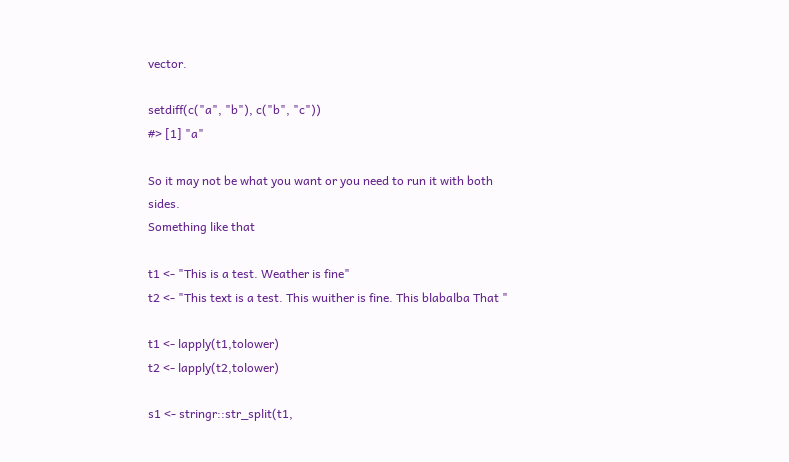vector.

setdiff(c("a", "b"), c("b", "c"))
#> [1] "a"

So it may not be what you want or you need to run it with both sides.
Something like that

t1 <- "This is a test. Weather is fine"
t2 <- "This text is a test. This wuither is fine. This blabalba That "

t1 <- lapply(t1,tolower)
t2 <- lapply(t2,tolower)

s1 <- stringr::str_split(t1,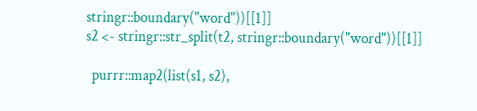stringr::boundary("word"))[[1]]
s2 <- stringr::str_split(t2, stringr::boundary("word"))[[1]]

  purrr::map2(list(s1, s2),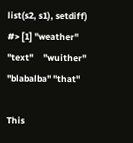list(s2, s1), setdiff)
#> [1] "weather"  "text"     "wuither"  "blabalba" "that"

This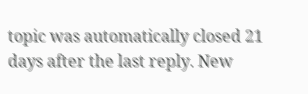topic was automatically closed 21 days after the last reply. New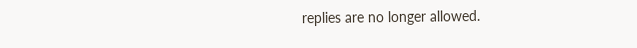replies are no longer allowed.